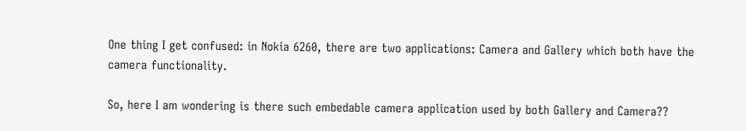One thing I get confused: in Nokia 6260, there are two applications: Camera and Gallery which both have the camera functionality.

So, here I am wondering is there such embedable camera application used by both Gallery and Camera??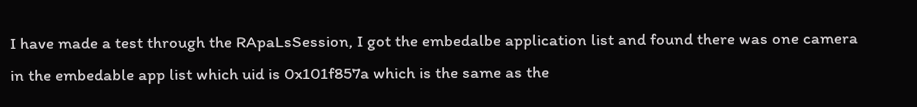I have made a test through the RApaLsSession, I got the embedalbe application list and found there was one camera in the embedable app list which uid is 0x101f857a which is the same as the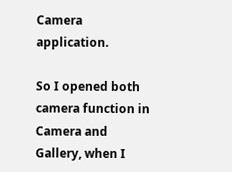Camera application.

So I opened both camera function in Camera and Gallery, when I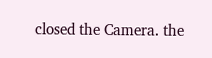closed the Camera. the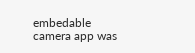embedable camera app was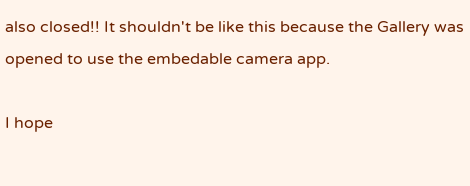also closed!! It shouldn't be like this because the Gallery was opened to use the embedable camera app.

I hope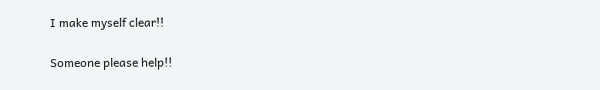I make myself clear!!

Someone please help!!